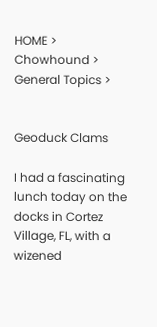HOME > Chowhound > General Topics >


Geoduck Clams

I had a fascinating lunch today on the docks in Cortez Village, FL, with a wizened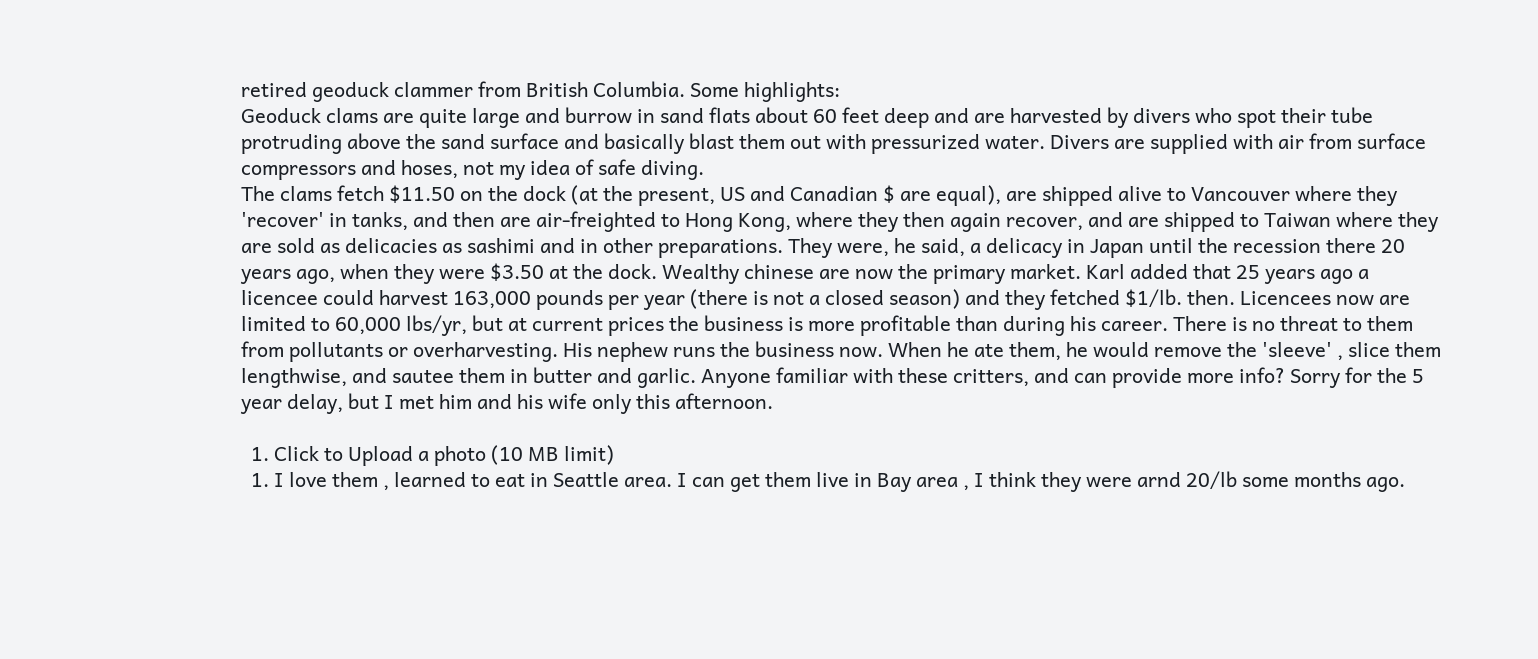retired geoduck clammer from British Columbia. Some highlights:
Geoduck clams are quite large and burrow in sand flats about 60 feet deep and are harvested by divers who spot their tube protruding above the sand surface and basically blast them out with pressurized water. Divers are supplied with air from surface compressors and hoses, not my idea of safe diving.
The clams fetch $11.50 on the dock (at the present, US and Canadian $ are equal), are shipped alive to Vancouver where they 'recover' in tanks, and then are air-freighted to Hong Kong, where they then again recover, and are shipped to Taiwan where they are sold as delicacies as sashimi and in other preparations. They were, he said, a delicacy in Japan until the recession there 20 years ago, when they were $3.50 at the dock. Wealthy chinese are now the primary market. Karl added that 25 years ago a licencee could harvest 163,000 pounds per year (there is not a closed season) and they fetched $1/lb. then. Licencees now are limited to 60,000 lbs/yr, but at current prices the business is more profitable than during his career. There is no threat to them from pollutants or overharvesting. His nephew runs the business now. When he ate them, he would remove the 'sleeve' , slice them lengthwise, and sautee them in butter and garlic. Anyone familiar with these critters, and can provide more info? Sorry for the 5 year delay, but I met him and his wife only this afternoon.

  1. Click to Upload a photo (10 MB limit)
  1. I love them , learned to eat in Seattle area. I can get them live in Bay area , I think they were arnd 20/lb some months ago.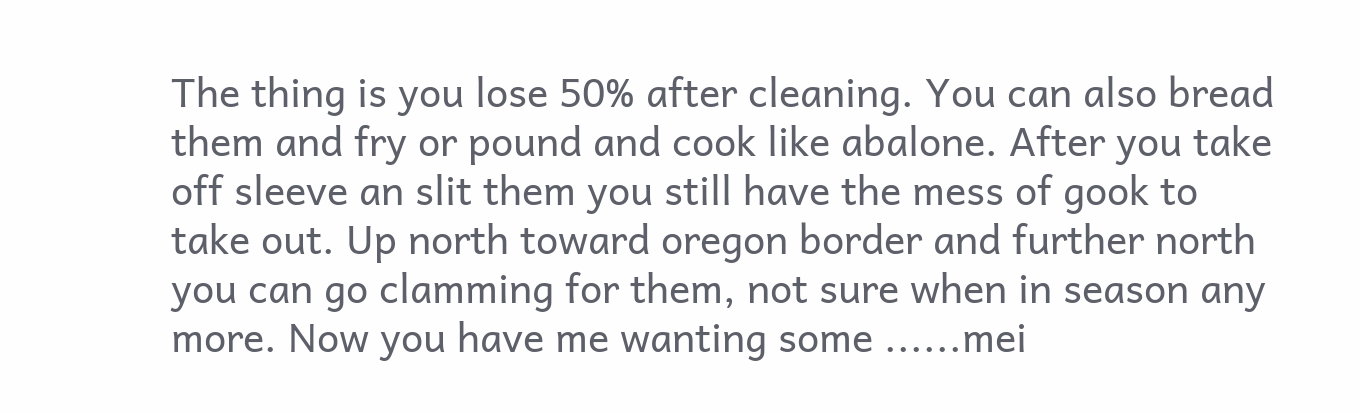The thing is you lose 50% after cleaning. You can also bread them and fry or pound and cook like abalone. After you take off sleeve an slit them you still have the mess of gook to take out. Up north toward oregon border and further north you can go clamming for them, not sure when in season any more. Now you have me wanting some ......mei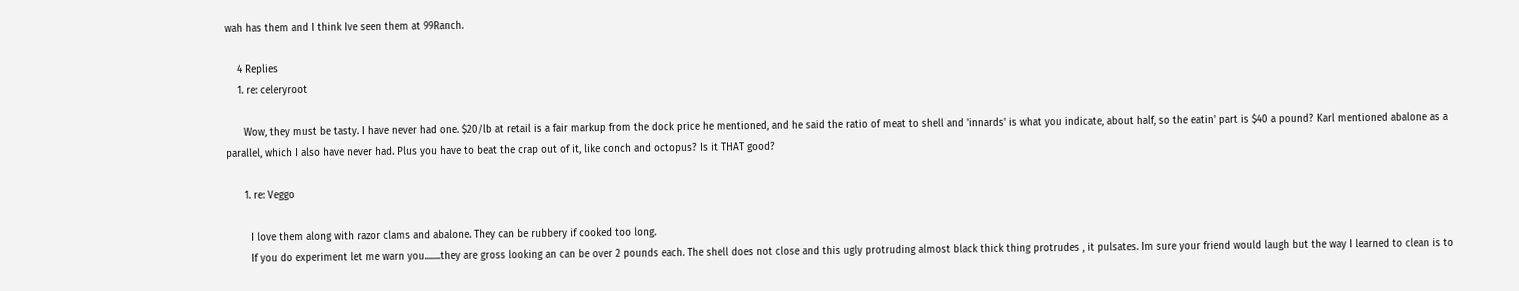wah has them and I think Ive seen them at 99Ranch.

    4 Replies
    1. re: celeryroot

      Wow, they must be tasty. I have never had one. $20/lb at retail is a fair markup from the dock price he mentioned, and he said the ratio of meat to shell and 'innards' is what you indicate, about half, so the eatin' part is $40 a pound? Karl mentioned abalone as a parallel, which I also have never had. Plus you have to beat the crap out of it, like conch and octopus? Is it THAT good?

      1. re: Veggo

        I love them along with razor clams and abalone. They can be rubbery if cooked too long.
        If you do experiment let me warn you........they are gross looking an can be over 2 pounds each. The shell does not close and this ugly protruding almost black thick thing protrudes , it pulsates. Im sure your friend would laugh but the way I learned to clean is to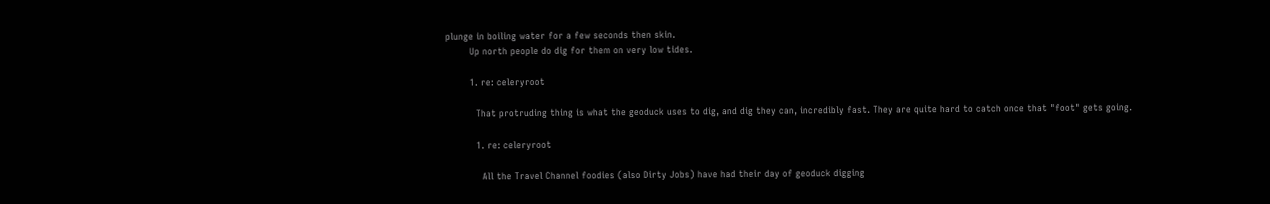plunge in boiling water for a few seconds then skin.
        Up north people do dig for them on very low tides.

        1. re: celeryroot

          That protruding thing is what the geoduck uses to dig, and dig they can, incredibly fast. They are quite hard to catch once that "foot" gets going.

          1. re: celeryroot

            All the Travel Channel foodies (also Dirty Jobs) have had their day of geoduck digging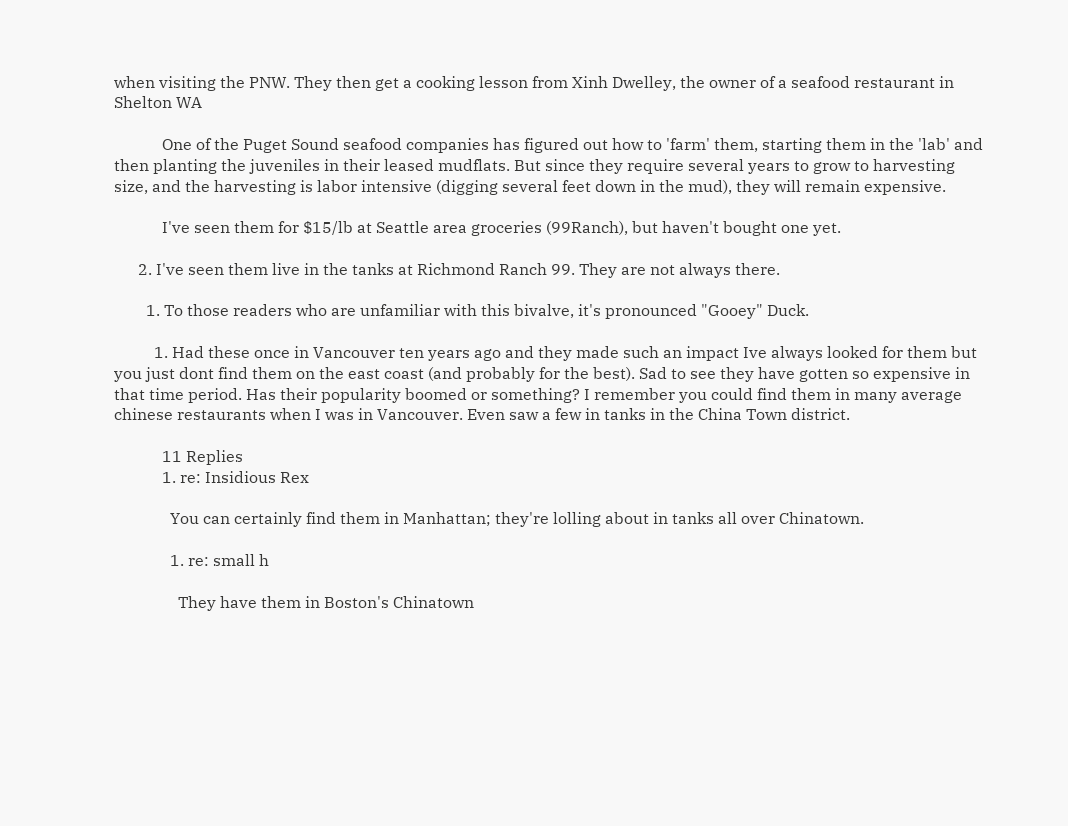when visiting the PNW. They then get a cooking lesson from Xinh Dwelley, the owner of a seafood restaurant in Shelton WA

            One of the Puget Sound seafood companies has figured out how to 'farm' them, starting them in the 'lab' and then planting the juveniles in their leased mudflats. But since they require several years to grow to harvesting size, and the harvesting is labor intensive (digging several feet down in the mud), they will remain expensive.

            I've seen them for $15/lb at Seattle area groceries (99Ranch), but haven't bought one yet.

      2. I've seen them live in the tanks at Richmond Ranch 99. They are not always there.

        1. To those readers who are unfamiliar with this bivalve, it's pronounced "Gooey" Duck.

          1. Had these once in Vancouver ten years ago and they made such an impact Ive always looked for them but you just dont find them on the east coast (and probably for the best). Sad to see they have gotten so expensive in that time period. Has their popularity boomed or something? I remember you could find them in many average chinese restaurants when I was in Vancouver. Even saw a few in tanks in the China Town district.

            11 Replies
            1. re: Insidious Rex

              You can certainly find them in Manhattan; they're lolling about in tanks all over Chinatown.

              1. re: small h

                They have them in Boston's Chinatown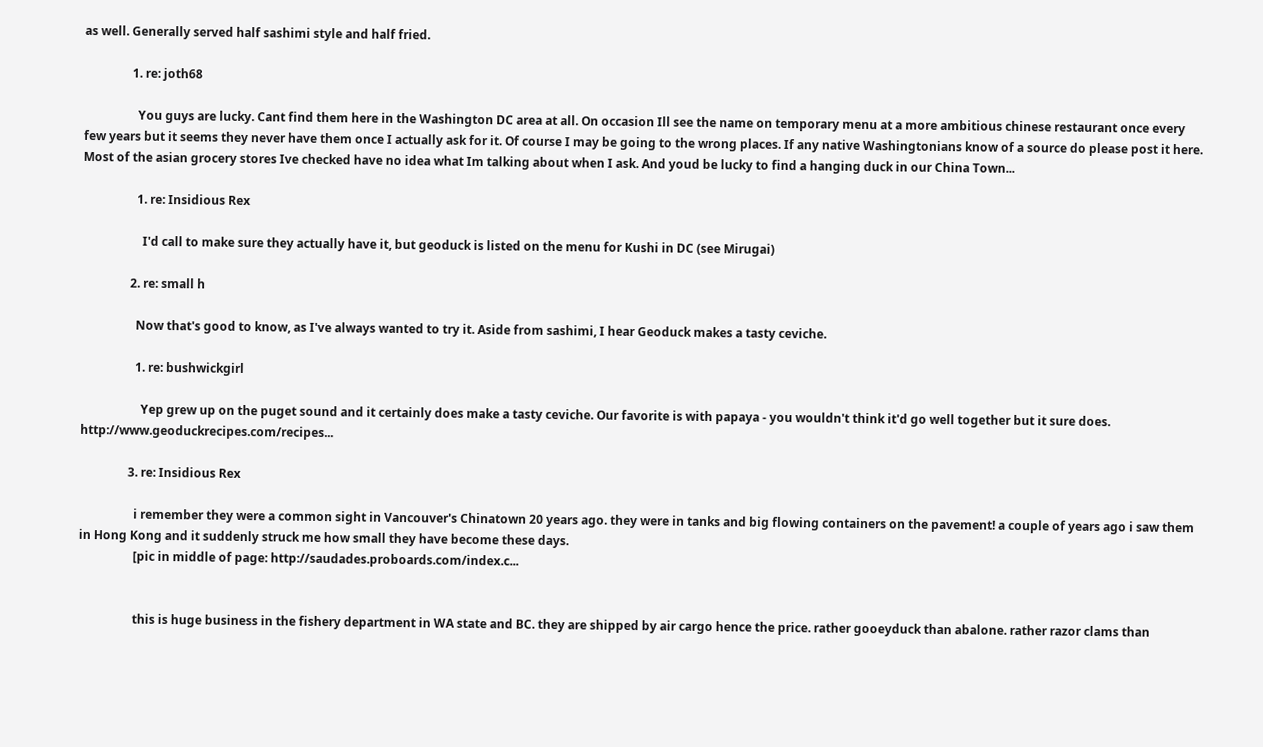as well. Generally served half sashimi style and half fried.

                1. re: joth68

                  You guys are lucky. Cant find them here in the Washington DC area at all. On occasion Ill see the name on temporary menu at a more ambitious chinese restaurant once every few years but it seems they never have them once I actually ask for it. Of course I may be going to the wrong places. If any native Washingtonians know of a source do please post it here. Most of the asian grocery stores Ive checked have no idea what Im talking about when I ask. And youd be lucky to find a hanging duck in our China Town...

                  1. re: Insidious Rex

                    I'd call to make sure they actually have it, but geoduck is listed on the menu for Kushi in DC (see Mirugai)

                2. re: small h

                  Now that's good to know, as I've always wanted to try it. Aside from sashimi, I hear Geoduck makes a tasty ceviche.

                  1. re: bushwickgirl

                    Yep grew up on the puget sound and it certainly does make a tasty ceviche. Our favorite is with papaya - you wouldn't think it'd go well together but it sure does. http://www.geoduckrecipes.com/recipes...

                3. re: Insidious Rex

                  i remember they were a common sight in Vancouver's Chinatown 20 years ago. they were in tanks and big flowing containers on the pavement! a couple of years ago i saw them in Hong Kong and it suddenly struck me how small they have become these days.
                  [pic in middle of page: http://saudades.proboards.com/index.c...


                  this is huge business in the fishery department in WA state and BC. they are shipped by air cargo hence the price. rather gooeyduck than abalone. rather razor clams than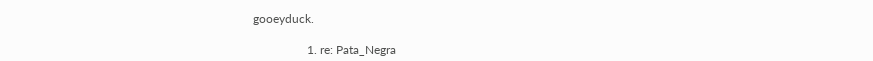gooeyduck.

                  1. re: Pata_Negra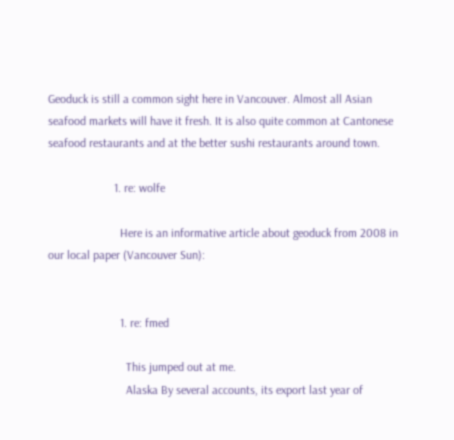Geoduck is still a common sight here in Vancouver. Almost all Asian seafood markets will have it fresh. It is also quite common at Cantonese seafood restaurants and at the better sushi restaurants around town.

                      1. re: wolfe

                        Here is an informative article about geoduck from 2008 in our local paper (Vancouver Sun):


                        1. re: fmed

                          This jumped out at me.
                          Alaska By several accounts, its export last year of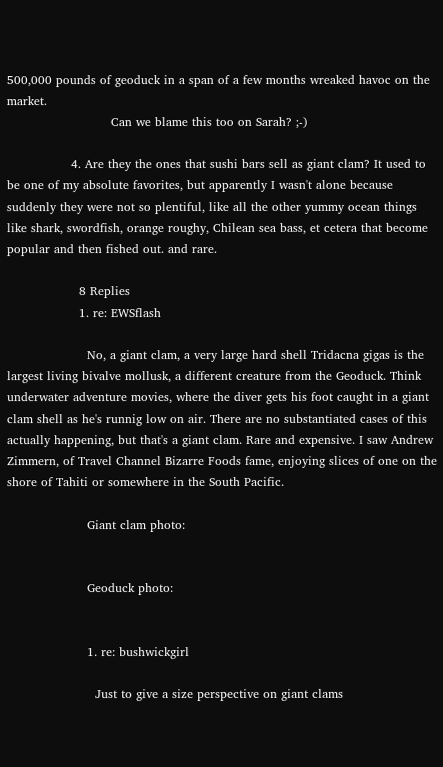500,000 pounds of geoduck in a span of a few months wreaked havoc on the market.
                          Can we blame this too on Sarah? ;-)

                4. Are they the ones that sushi bars sell as giant clam? It used to be one of my absolute favorites, but apparently I wasn't alone because suddenly they were not so plentiful, like all the other yummy ocean things like shark, swordfish, orange roughy, Chilean sea bass, et cetera that become popular and then fished out. and rare.

                  8 Replies
                  1. re: EWSflash

                    No, a giant clam, a very large hard shell Tridacna gigas is the largest living bivalve mollusk, a different creature from the Geoduck. Think underwater adventure movies, where the diver gets his foot caught in a giant clam shell as he's runnig low on air. There are no substantiated cases of this actually happening, but that's a giant clam. Rare and expensive. I saw Andrew Zimmern, of Travel Channel Bizarre Foods fame, enjoying slices of one on the shore of Tahiti or somewhere in the South Pacific.

                    Giant clam photo:


                    Geoduck photo:


                    1. re: bushwickgirl

                      Just to give a size perspective on giant clams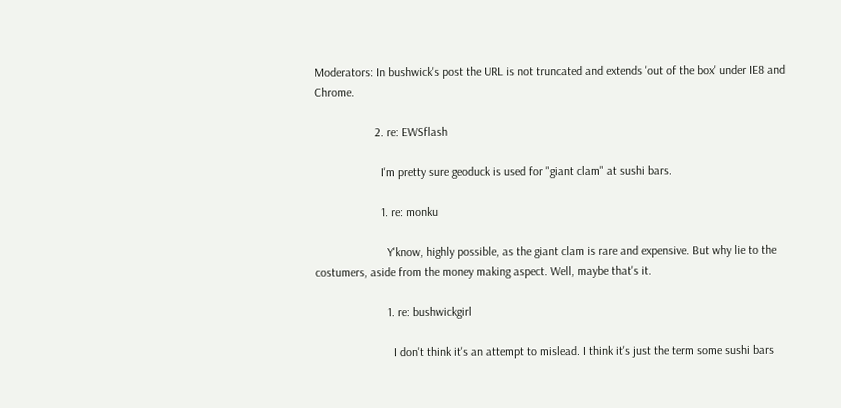Moderators: In bushwick's post the URL is not truncated and extends 'out of the box' under IE8 and Chrome.

                    2. re: EWSflash

                      I'm pretty sure geoduck is used for "giant clam" at sushi bars.

                      1. re: monku

                        Y'know, highly possible, as the giant clam is rare and expensive. But why lie to the costumers, aside from the money making aspect. Well, maybe that's it.

                        1. re: bushwickgirl

                          I don't think it's an attempt to mislead. I think it's just the term some sushi bars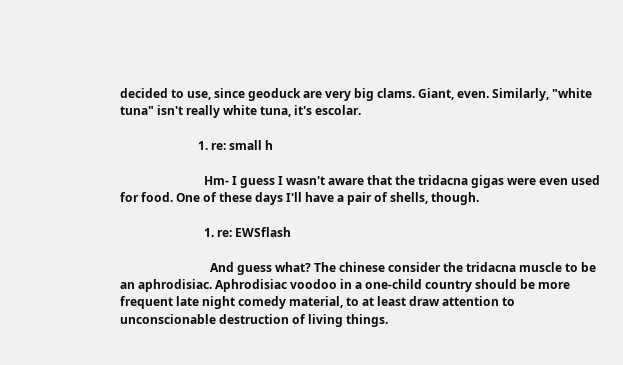decided to use, since geoduck are very big clams. Giant, even. Similarly, "white tuna" isn't really white tuna, it's escolar.

                          1. re: small h

                            Hm- I guess I wasn't aware that the tridacna gigas were even used for food. One of these days I'll have a pair of shells, though.

                            1. re: EWSflash

                              And guess what? The chinese consider the tridacna muscle to be an aphrodisiac. Aphrodisiac voodoo in a one-child country should be more frequent late night comedy material, to at least draw attention to unconscionable destruction of living things.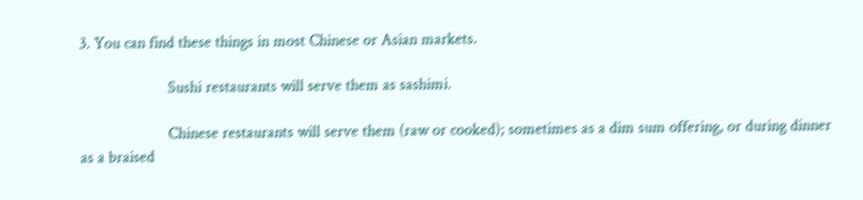3. You can find these things in most Chinese or Asian markets.

                      Sushi restaurants will serve them as sashimi.

                      Chinese restaurants will serve them (raw or cooked); sometimes as a dim sum offering, or during dinner as a braised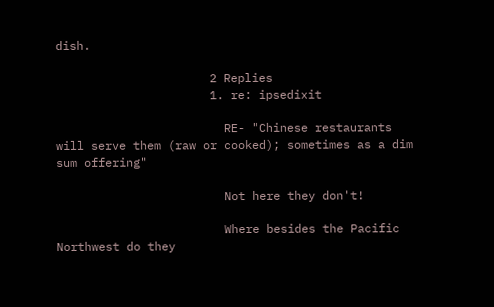dish.

                      2 Replies
                      1. re: ipsedixit

                        RE- "Chinese restaurants will serve them (raw or cooked); sometimes as a dim sum offering"

                        Not here they don't!

                        Where besides the Pacific Northwest do they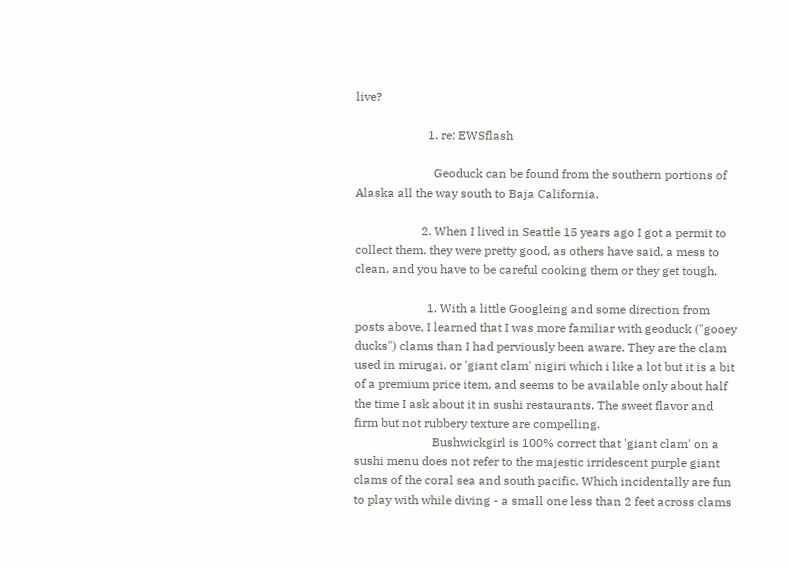live?

                        1. re: EWSflash

                          Geoduck can be found from the southern portions of Alaska all the way south to Baja California.

                      2. When I lived in Seattle 15 years ago I got a permit to collect them. they were pretty good, as others have said, a mess to clean, and you have to be careful cooking them or they get tough.

                        1. With a little Googleing and some direction from posts above, I learned that I was more familiar with geoduck ("gooey ducks") clams than I had perviously been aware. They are the clam used in mirugai, or 'giant clam' nigiri which i like a lot but it is a bit of a premium price item, and seems to be available only about half the time I ask about it in sushi restaurants. The sweet flavor and firm but not rubbery texture are compelling.
                          Bushwickgirl is 100% correct that 'giant clam' on a sushi menu does not refer to the majestic irridescent purple giant clams of the coral sea and south pacific. Which incidentally are fun to play with while diving - a small one less than 2 feet across clams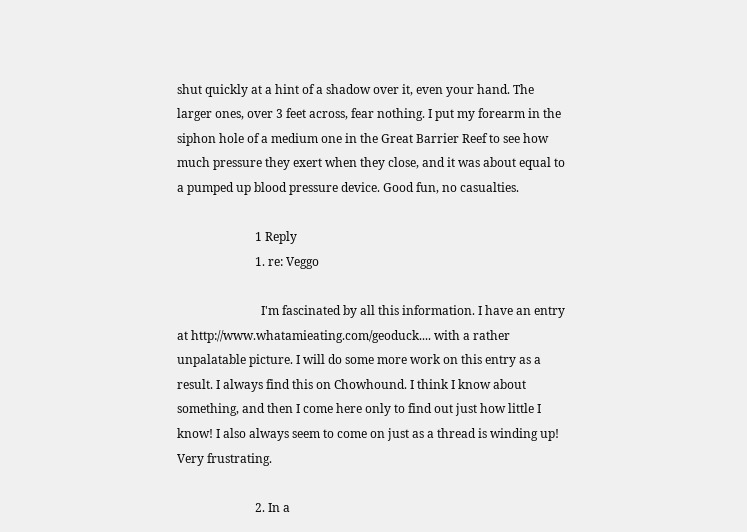shut quickly at a hint of a shadow over it, even your hand. The larger ones, over 3 feet across, fear nothing. I put my forearm in the siphon hole of a medium one in the Great Barrier Reef to see how much pressure they exert when they close, and it was about equal to a pumped up blood pressure device. Good fun, no casualties.

                          1 Reply
                          1. re: Veggo

                            I'm fascinated by all this information. I have an entry at http://www.whatamieating.com/geoduck.... with a rather unpalatable picture. I will do some more work on this entry as a result. I always find this on Chowhound. I think I know about something, and then I come here only to find out just how little I know! I also always seem to come on just as a thread is winding up! Very frustrating.

                          2. In a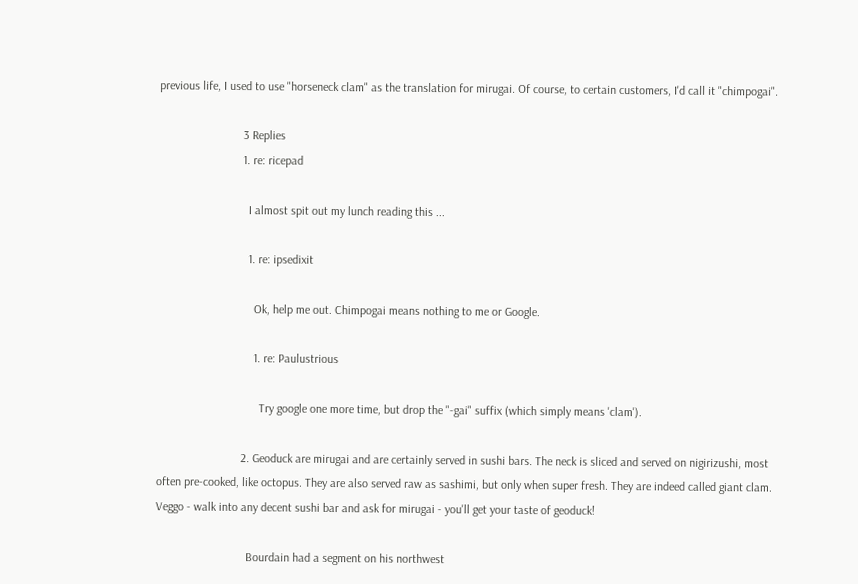previous life, I used to use "horseneck clam" as the translation for mirugai. Of course, to certain customers, I'd call it "chimpogai".

                            3 Replies
                            1. re: ricepad

                              I almost spit out my lunch reading this ...

                              1. re: ipsedixit

                                Ok, help me out. Chimpogai means nothing to me or Google.

                                1. re: Paulustrious

                                  Try google one more time, but drop the "-gai" suffix (which simply means 'clam').

                            2. Geoduck are mirugai and are certainly served in sushi bars. The neck is sliced and served on nigirizushi, most often pre-cooked, like octopus. They are also served raw as sashimi, but only when super fresh. They are indeed called giant clam. Veggo - walk into any decent sushi bar and ask for mirugai - you'll get your taste of geoduck!

                              Bourdain had a segment on his northwest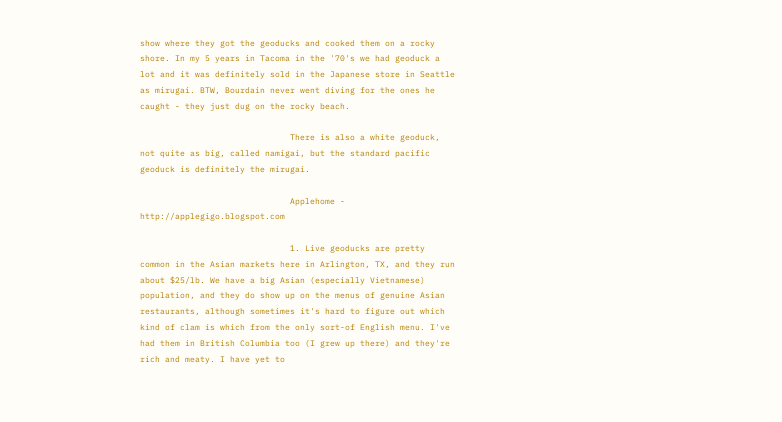show where they got the geoducks and cooked them on a rocky shore. In my 5 years in Tacoma in the '70's we had geoduck a lot and it was definitely sold in the Japanese store in Seattle as mirugai. BTW, Bourdain never went diving for the ones he caught - they just dug on the rocky beach.

                              There is also a white geoduck, not quite as big, called namigai, but the standard pacific geoduck is definitely the mirugai.

                              Applehome - http://applegigo.blogspot.com

                              1. Live geoducks are pretty common in the Asian markets here in Arlington, TX, and they run about $25/lb. We have a big Asian (especially Vietnamese) population, and they do show up on the menus of genuine Asian restaurants, although sometimes it's hard to figure out which kind of clam is which from the only sort-of English menu. I've had them in British Columbia too (I grew up there) and they're rich and meaty. I have yet to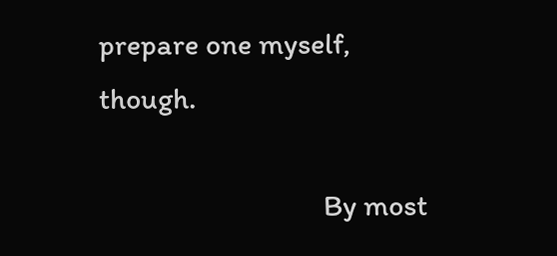prepare one myself, though.

                                By most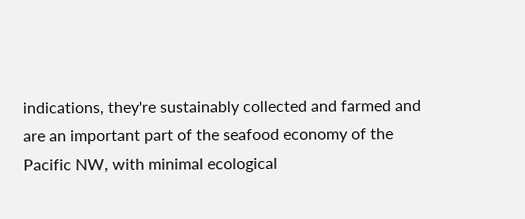indications, they're sustainably collected and farmed and are an important part of the seafood economy of the Pacific NW, with minimal ecological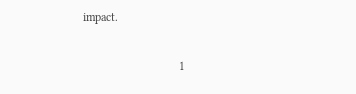impact.

                                1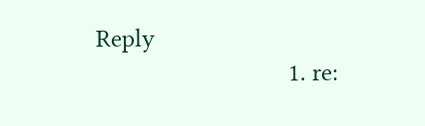Reply
                                1. re: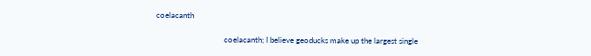coelacanth

                                  coelacanth; I believe geoducks make up the largest single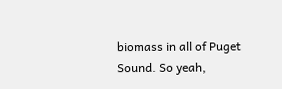biomass in all of Puget Sound. So yeah,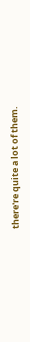there're quite a lot of them.